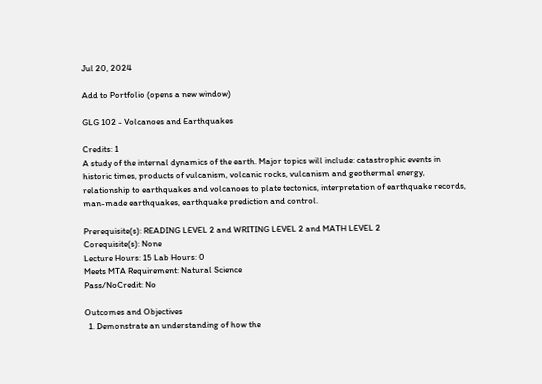Jul 20, 2024

Add to Portfolio (opens a new window)

GLG 102 - Volcanoes and Earthquakes

Credits: 1
A study of the internal dynamics of the earth. Major topics will include: catastrophic events in historic times, products of vulcanism, volcanic rocks, vulcanism and geothermal energy, relationship to earthquakes and volcanoes to plate tectonics, interpretation of earthquake records, man-made earthquakes, earthquake prediction and control.

Prerequisite(s): READING LEVEL 2 and WRITING LEVEL 2 and MATH LEVEL 2
Corequisite(s): None
Lecture Hours: 15 Lab Hours: 0
Meets MTA Requirement: Natural Science
Pass/NoCredit: No

Outcomes and Objectives
  1. Demonstrate an understanding of how the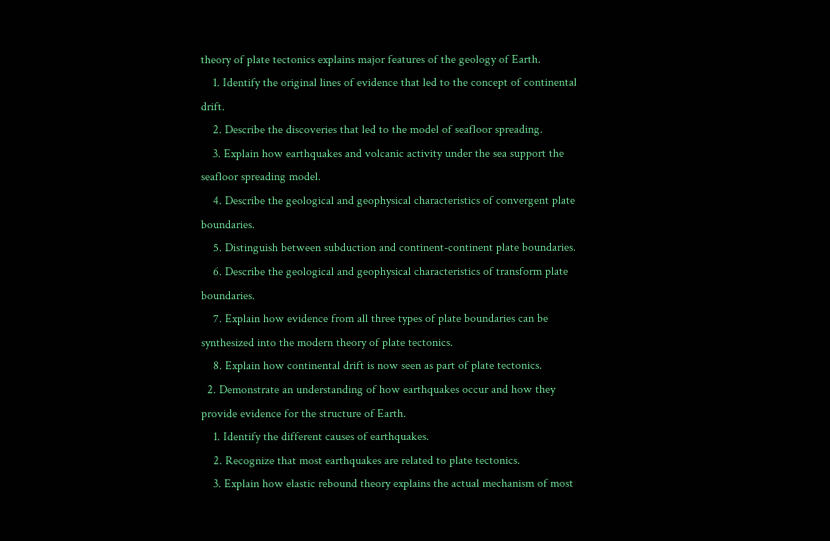theory of plate tectonics explains major features of the geology of Earth.
    1. Identify the original lines of evidence that led to the concept of continental drift.
    2. Describe the discoveries that led to the model of seafloor spreading.
    3. Explain how earthquakes and volcanic activity under the sea support the seafloor spreading model.
    4. Describe the geological and geophysical characteristics of convergent plate boundaries.
    5. Distinguish between subduction and continent-continent plate boundaries.
    6. Describe the geological and geophysical characteristics of transform plate boundaries.
    7. Explain how evidence from all three types of plate boundaries can be synthesized into the modern theory of plate tectonics.
    8. Explain how continental drift is now seen as part of plate tectonics.
  2. Demonstrate an understanding of how earthquakes occur and how they provide evidence for the structure of Earth.
    1. Identify the different causes of earthquakes.
    2. Recognize that most earthquakes are related to plate tectonics.
    3. Explain how elastic rebound theory explains the actual mechanism of most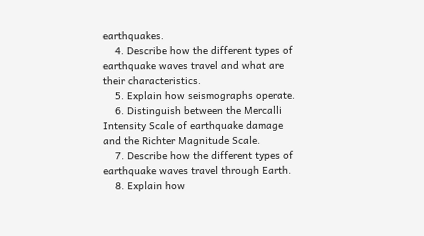earthquakes.
    4. Describe how the different types of earthquake waves travel and what are their characteristics.
    5. Explain how seismographs operate.
    6. Distinguish between the Mercalli Intensity Scale of earthquake damage and the Richter Magnitude Scale.
    7. Describe how the different types of earthquake waves travel through Earth.
    8. Explain how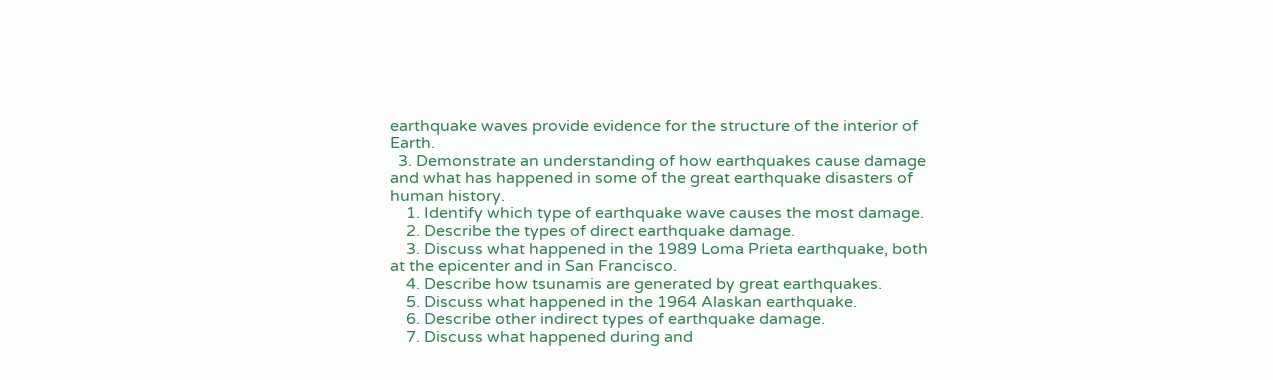earthquake waves provide evidence for the structure of the interior of Earth.
  3. Demonstrate an understanding of how earthquakes cause damage and what has happened in some of the great earthquake disasters of human history.
    1. Identify which type of earthquake wave causes the most damage.
    2. Describe the types of direct earthquake damage.
    3. Discuss what happened in the 1989 Loma Prieta earthquake, both at the epicenter and in San Francisco.
    4. Describe how tsunamis are generated by great earthquakes.
    5. Discuss what happened in the 1964 Alaskan earthquake.
    6. Describe other indirect types of earthquake damage.
    7. Discuss what happened during and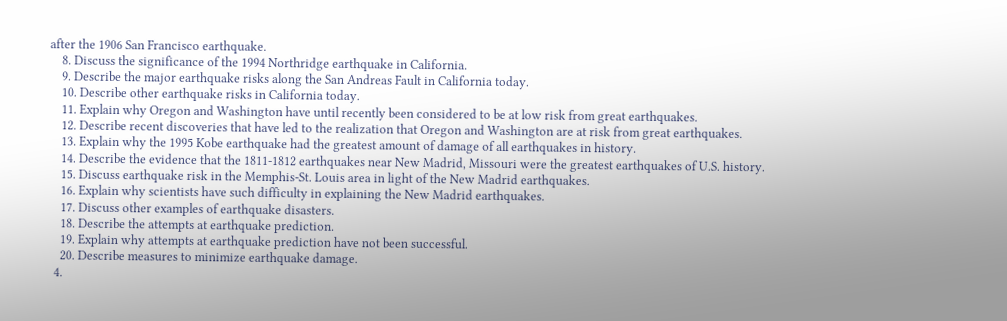after the 1906 San Francisco earthquake.
    8. Discuss the significance of the 1994 Northridge earthquake in California.
    9. Describe the major earthquake risks along the San Andreas Fault in California today.
    10. Describe other earthquake risks in California today.
    11. Explain why Oregon and Washington have until recently been considered to be at low risk from great earthquakes.
    12. Describe recent discoveries that have led to the realization that Oregon and Washington are at risk from great earthquakes.
    13. Explain why the 1995 Kobe earthquake had the greatest amount of damage of all earthquakes in history.
    14. Describe the evidence that the 1811-1812 earthquakes near New Madrid, Missouri were the greatest earthquakes of U.S. history.
    15. Discuss earthquake risk in the Memphis-St. Louis area in light of the New Madrid earthquakes.
    16. Explain why scientists have such difficulty in explaining the New Madrid earthquakes.
    17. Discuss other examples of earthquake disasters.
    18. Describe the attempts at earthquake prediction.
    19. Explain why attempts at earthquake prediction have not been successful.
    20. Describe measures to minimize earthquake damage.
  4.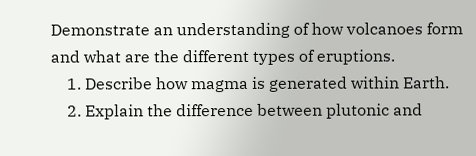Demonstrate an understanding of how volcanoes form and what are the different types of eruptions.
    1. Describe how magma is generated within Earth.
    2. Explain the difference between plutonic and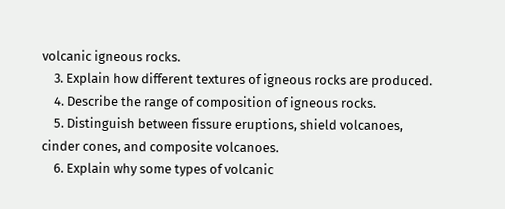volcanic igneous rocks.
    3. Explain how different textures of igneous rocks are produced.
    4. Describe the range of composition of igneous rocks.
    5. Distinguish between fissure eruptions, shield volcanoes, cinder cones, and composite volcanoes.
    6. Explain why some types of volcanic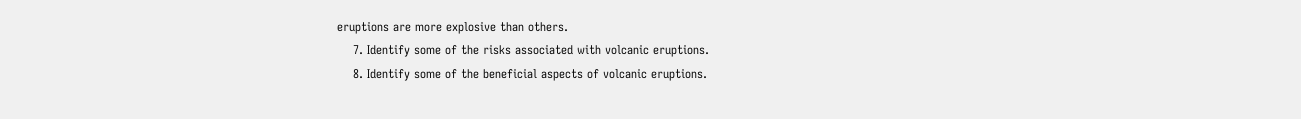eruptions are more explosive than others.
    7. Identify some of the risks associated with volcanic eruptions.
    8. Identify some of the beneficial aspects of volcanic eruptions.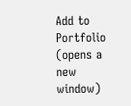Add to Portfolio (opens a new window)